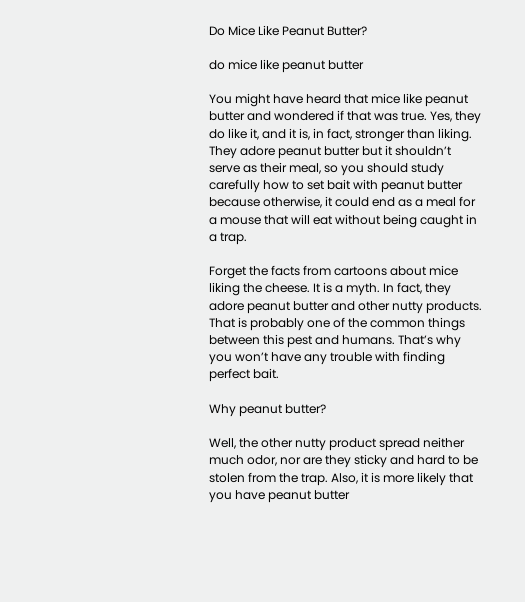Do Mice Like Peanut Butter?

do mice like peanut butter

You might have heard that mice like peanut butter and wondered if that was true. Yes, they do like it, and it is, in fact, stronger than liking. They adore peanut butter but it shouldn’t serve as their meal, so you should study carefully how to set bait with peanut butter because otherwise, it could end as a meal for a mouse that will eat without being caught in a trap.

Forget the facts from cartoons about mice liking the cheese. It is a myth. In fact, they adore peanut butter and other nutty products. That is probably one of the common things between this pest and humans. That’s why you won’t have any trouble with finding perfect bait.

Why peanut butter?

Well, the other nutty product spread neither much odor, nor are they sticky and hard to be stolen from the trap. Also, it is more likely that you have peanut butter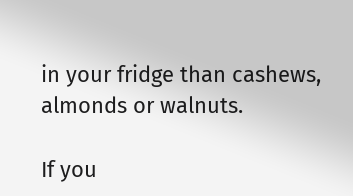in your fridge than cashews, almonds or walnuts.

If you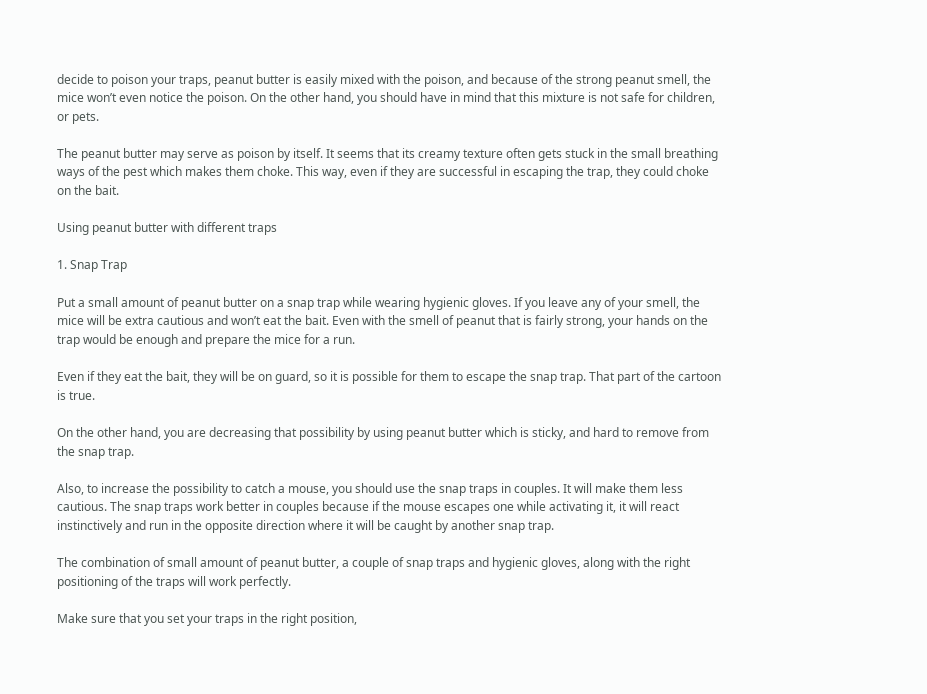decide to poison your traps, peanut butter is easily mixed with the poison, and because of the strong peanut smell, the mice won’t even notice the poison. On the other hand, you should have in mind that this mixture is not safe for children, or pets.

The peanut butter may serve as poison by itself. It seems that its creamy texture often gets stuck in the small breathing ways of the pest which makes them choke. This way, even if they are successful in escaping the trap, they could choke on the bait.

Using peanut butter with different traps

1. Snap Trap

Put a small amount of peanut butter on a snap trap while wearing hygienic gloves. If you leave any of your smell, the mice will be extra cautious and won’t eat the bait. Even with the smell of peanut that is fairly strong, your hands on the trap would be enough and prepare the mice for a run.

Even if they eat the bait, they will be on guard, so it is possible for them to escape the snap trap. That part of the cartoon is true.

On the other hand, you are decreasing that possibility by using peanut butter which is sticky, and hard to remove from the snap trap.

Also, to increase the possibility to catch a mouse, you should use the snap traps in couples. It will make them less cautious. The snap traps work better in couples because if the mouse escapes one while activating it, it will react instinctively and run in the opposite direction where it will be caught by another snap trap.

The combination of small amount of peanut butter, a couple of snap traps and hygienic gloves, along with the right positioning of the traps will work perfectly.

Make sure that you set your traps in the right position,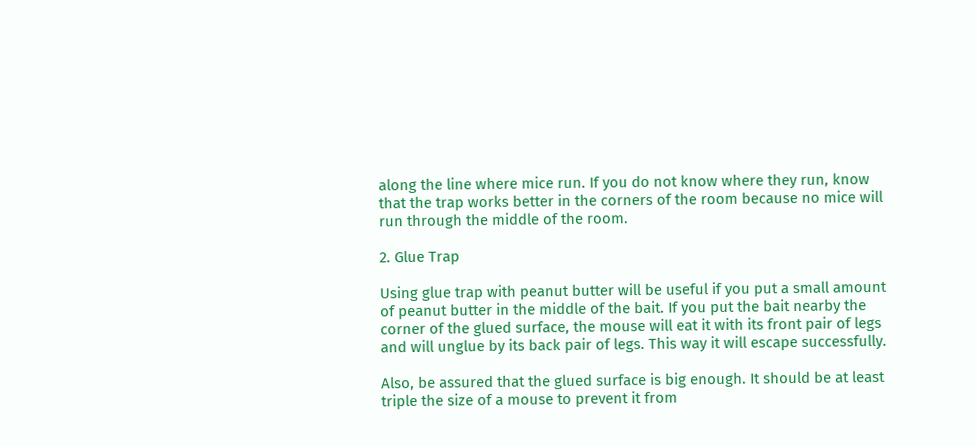along the line where mice run. If you do not know where they run, know that the trap works better in the corners of the room because no mice will run through the middle of the room.

2. Glue Trap

Using glue trap with peanut butter will be useful if you put a small amount of peanut butter in the middle of the bait. If you put the bait nearby the corner of the glued surface, the mouse will eat it with its front pair of legs and will unglue by its back pair of legs. This way it will escape successfully.

Also, be assured that the glued surface is big enough. It should be at least triple the size of a mouse to prevent it from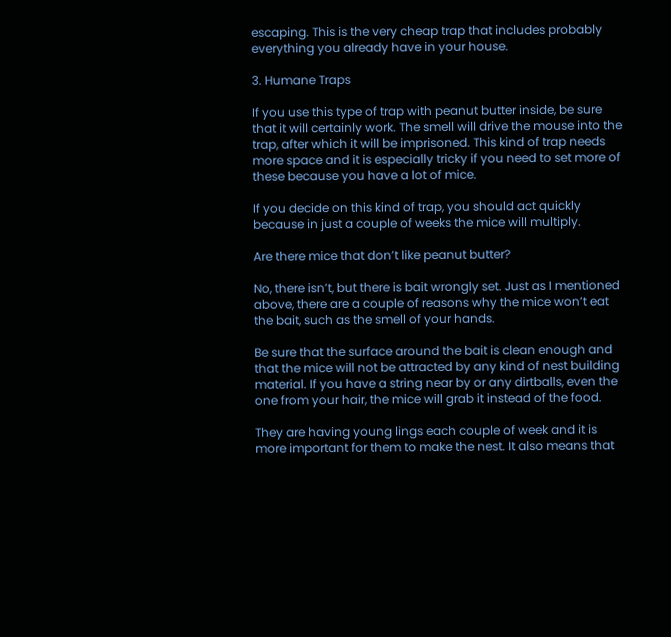escaping. This is the very cheap trap that includes probably everything you already have in your house.

3. Humane Traps

If you use this type of trap with peanut butter inside, be sure that it will certainly work. The smell will drive the mouse into the trap, after which it will be imprisoned. This kind of trap needs more space and it is especially tricky if you need to set more of these because you have a lot of mice.

If you decide on this kind of trap, you should act quickly because in just a couple of weeks the mice will multiply.

Are there mice that don’t like peanut butter?

No, there isn’t, but there is bait wrongly set. Just as I mentioned above, there are a couple of reasons why the mice won’t eat the bait, such as the smell of your hands.

Be sure that the surface around the bait is clean enough and that the mice will not be attracted by any kind of nest building material. If you have a string near by or any dirtballs, even the one from your hair, the mice will grab it instead of the food.

They are having young lings each couple of week and it is more important for them to make the nest. It also means that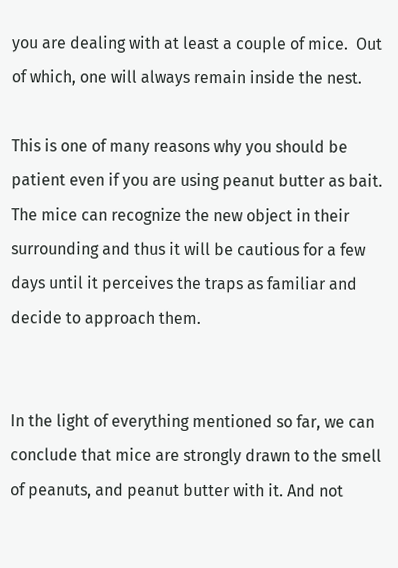you are dealing with at least a couple of mice.  Out of which, one will always remain inside the nest.

This is one of many reasons why you should be patient even if you are using peanut butter as bait. The mice can recognize the new object in their surrounding and thus it will be cautious for a few days until it perceives the traps as familiar and decide to approach them.


In the light of everything mentioned so far, we can conclude that mice are strongly drawn to the smell of peanuts, and peanut butter with it. And not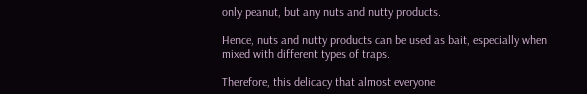only peanut, but any nuts and nutty products.

Hence, nuts and nutty products can be used as bait, especially when mixed with different types of traps.

Therefore, this delicacy that almost everyone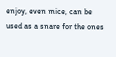enjoy, even mice, can be used as a snare for the ones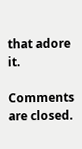that adore it.

Comments are closed.